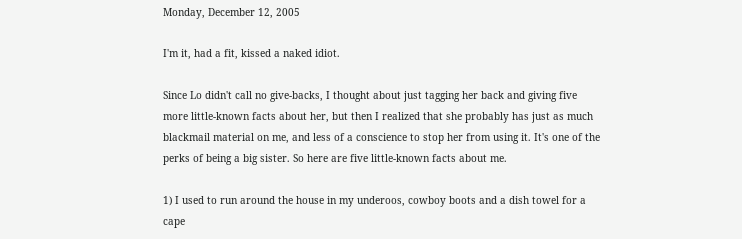Monday, December 12, 2005

I'm it, had a fit, kissed a naked idiot.

Since Lo didn't call no give-backs, I thought about just tagging her back and giving five more little-known facts about her, but then I realized that she probably has just as much blackmail material on me, and less of a conscience to stop her from using it. It's one of the perks of being a big sister. So here are five little-known facts about me.

1) I used to run around the house in my underoos, cowboy boots and a dish towel for a cape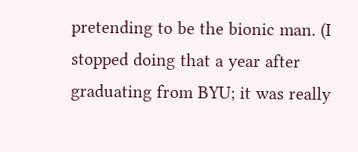pretending to be the bionic man. (I stopped doing that a year after graduating from BYU; it was really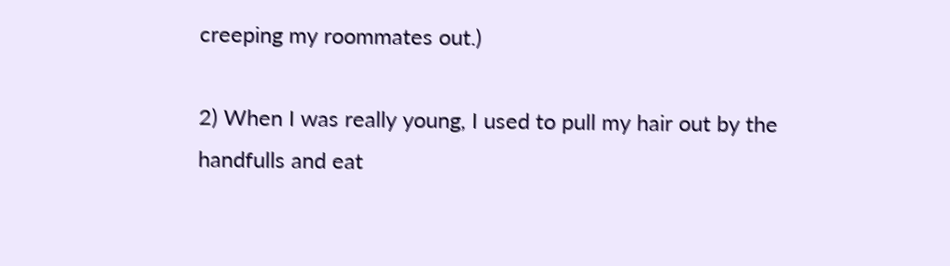creeping my roommates out.)

2) When I was really young, I used to pull my hair out by the handfulls and eat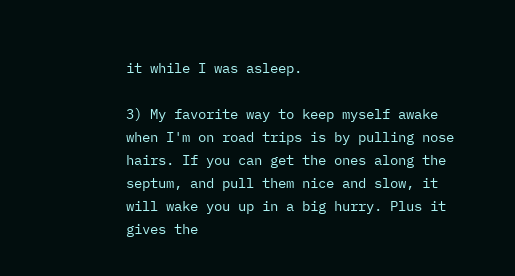it while I was asleep.

3) My favorite way to keep myself awake when I'm on road trips is by pulling nose hairs. If you can get the ones along the septum, and pull them nice and slow, it will wake you up in a big hurry. Plus it gives the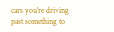cars you're driving past something to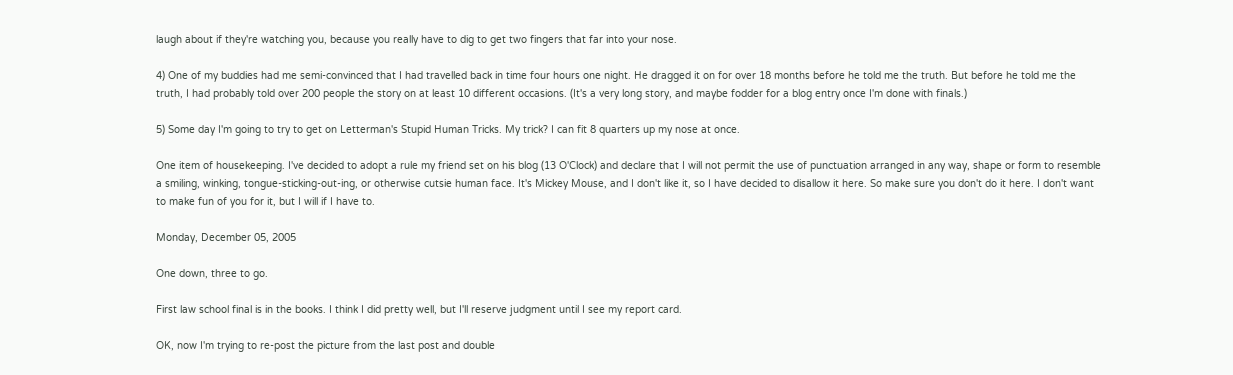laugh about if they're watching you, because you really have to dig to get two fingers that far into your nose.

4) One of my buddies had me semi-convinced that I had travelled back in time four hours one night. He dragged it on for over 18 months before he told me the truth. But before he told me the truth, I had probably told over 200 people the story on at least 10 different occasions. (It's a very long story, and maybe fodder for a blog entry once I'm done with finals.)

5) Some day I'm going to try to get on Letterman's Stupid Human Tricks. My trick? I can fit 8 quarters up my nose at once.

One item of housekeeping. I've decided to adopt a rule my friend set on his blog (13 O'Clock) and declare that I will not permit the use of punctuation arranged in any way, shape or form to resemble a smiling, winking, tongue-sticking-out-ing, or otherwise cutsie human face. It's Mickey Mouse, and I don't like it, so I have decided to disallow it here. So make sure you don't do it here. I don't want to make fun of you for it, but I will if I have to.

Monday, December 05, 2005

One down, three to go.

First law school final is in the books. I think I did pretty well, but I'll reserve judgment until I see my report card.

OK, now I'm trying to re-post the picture from the last post and double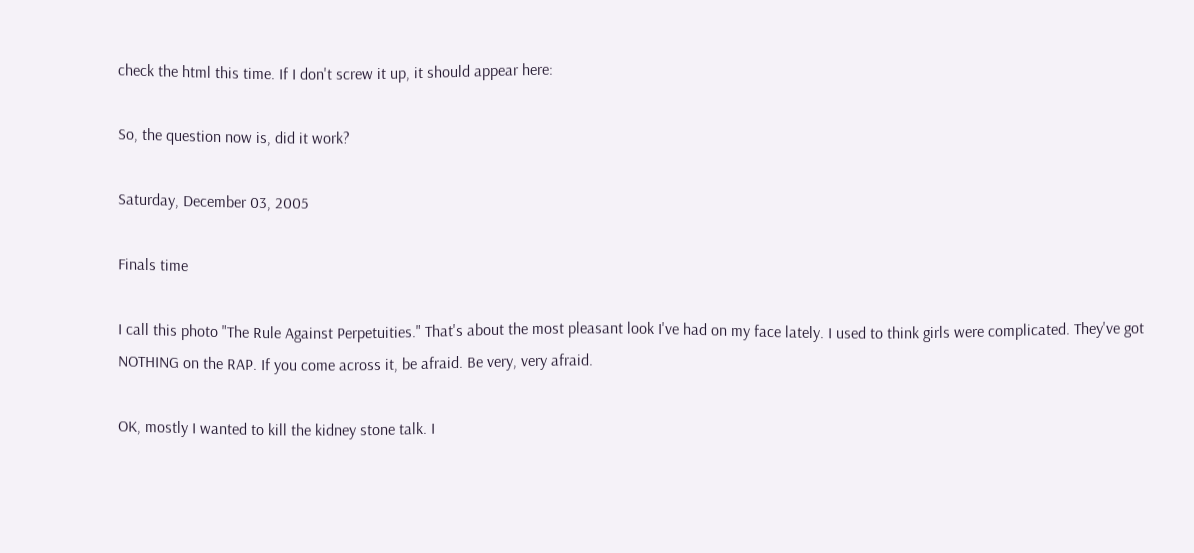check the html this time. If I don't screw it up, it should appear here:

So, the question now is, did it work?

Saturday, December 03, 2005

Finals time

I call this photo "The Rule Against Perpetuities." That's about the most pleasant look I've had on my face lately. I used to think girls were complicated. They've got NOTHING on the RAP. If you come across it, be afraid. Be very, very afraid.

OK, mostly I wanted to kill the kidney stone talk. I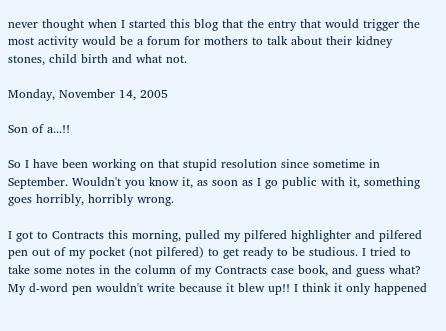never thought when I started this blog that the entry that would trigger the most activity would be a forum for mothers to talk about their kidney stones, child birth and what not.

Monday, November 14, 2005

Son of a...!!

So I have been working on that stupid resolution since sometime in September. Wouldn't you know it, as soon as I go public with it, something goes horribly, horribly wrong.

I got to Contracts this morning, pulled my pilfered highlighter and pilfered pen out of my pocket (not pilfered) to get ready to be studious. I tried to take some notes in the column of my Contracts case book, and guess what? My d-word pen wouldn't write because it blew up!! I think it only happened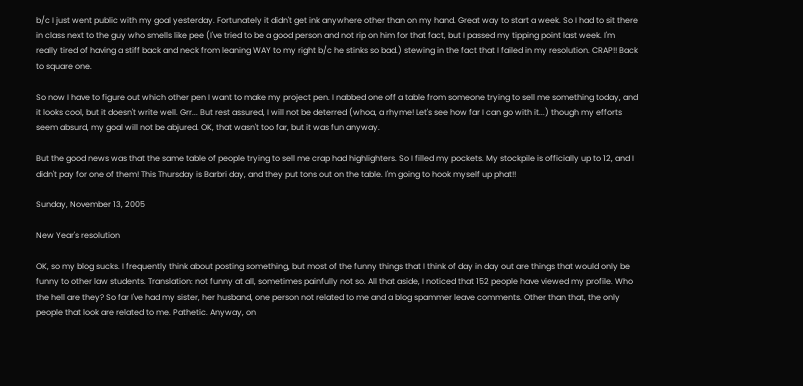b/c I just went public with my goal yesterday. Fortunately it didn't get ink anywhere other than on my hand. Great way to start a week. So I had to sit there in class next to the guy who smells like pee (I've tried to be a good person and not rip on him for that fact, but I passed my tipping point last week. I'm really tired of having a stiff back and neck from leaning WAY to my right b/c he stinks so bad.) stewing in the fact that I failed in my resolution. CRAP!! Back to square one.

So now I have to figure out which other pen I want to make my project pen. I nabbed one off a table from someone trying to sell me something today, and it looks cool, but it doesn't write well. Grr... But rest assured, I will not be deterred (whoa, a rhyme! Let's see how far I can go with it...) though my efforts seem absurd, my goal will not be abjured. OK, that wasn't too far, but it was fun anyway.

But the good news was that the same table of people trying to sell me crap had highlighters. So I filled my pockets. My stockpile is officially up to 12, and I didn't pay for one of them! This Thursday is Barbri day, and they put tons out on the table. I'm going to hook myself up phat!!

Sunday, November 13, 2005

New Year's resolution

OK, so my blog sucks. I frequently think about posting something, but most of the funny things that I think of day in day out are things that would only be funny to other law students. Translation: not funny at all, sometimes painfully not so. All that aside, I noticed that 152 people have viewed my profile. Who the hell are they? So far I've had my sister, her husband, one person not related to me and a blog spammer leave comments. Other than that, the only people that look are related to me. Pathetic. Anyway, on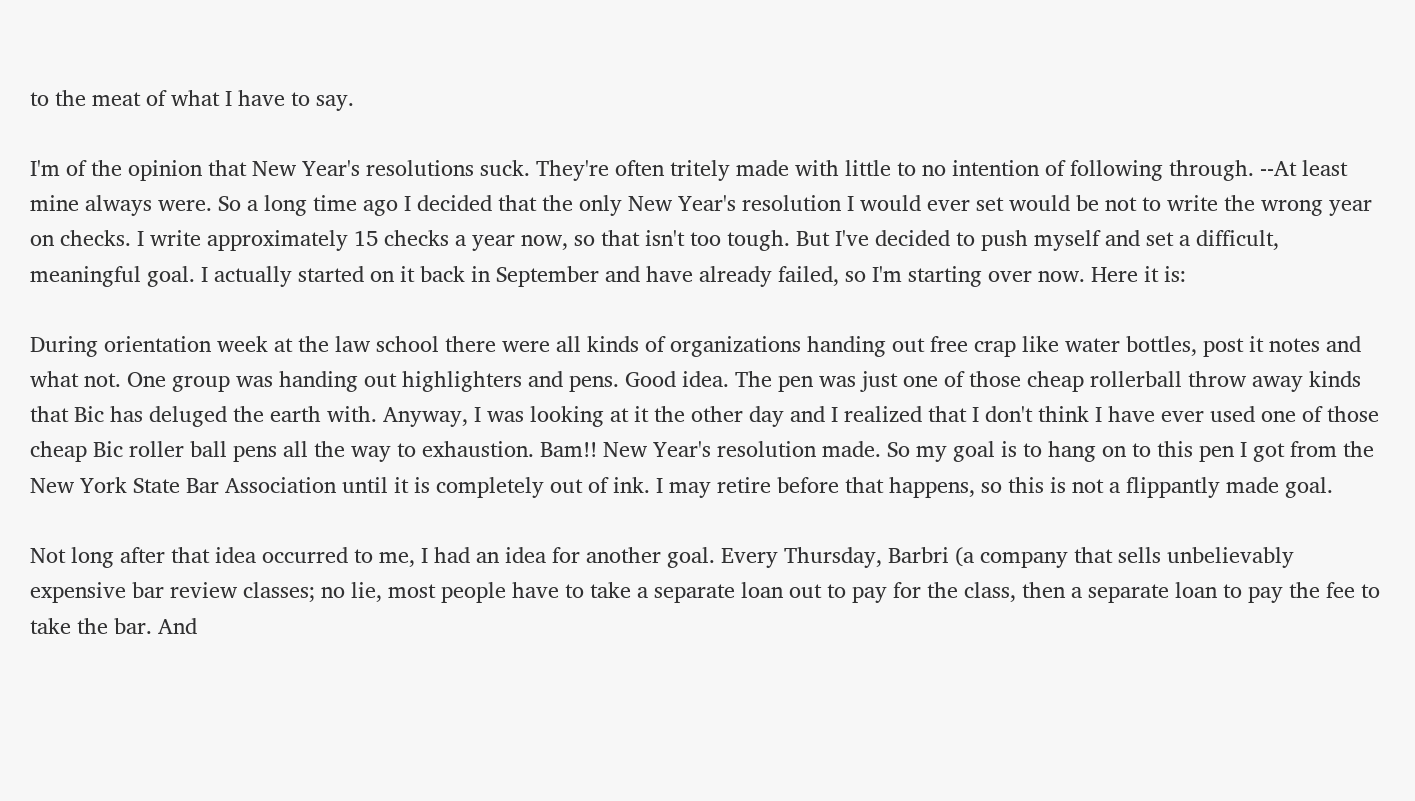to the meat of what I have to say.

I'm of the opinion that New Year's resolutions suck. They're often tritely made with little to no intention of following through. --At least mine always were. So a long time ago I decided that the only New Year's resolution I would ever set would be not to write the wrong year on checks. I write approximately 15 checks a year now, so that isn't too tough. But I've decided to push myself and set a difficult, meaningful goal. I actually started on it back in September and have already failed, so I'm starting over now. Here it is:

During orientation week at the law school there were all kinds of organizations handing out free crap like water bottles, post it notes and what not. One group was handing out highlighters and pens. Good idea. The pen was just one of those cheap rollerball throw away kinds that Bic has deluged the earth with. Anyway, I was looking at it the other day and I realized that I don't think I have ever used one of those cheap Bic roller ball pens all the way to exhaustion. Bam!! New Year's resolution made. So my goal is to hang on to this pen I got from the New York State Bar Association until it is completely out of ink. I may retire before that happens, so this is not a flippantly made goal.

Not long after that idea occurred to me, I had an idea for another goal. Every Thursday, Barbri (a company that sells unbelievably expensive bar review classes; no lie, most people have to take a separate loan out to pay for the class, then a separate loan to pay the fee to take the bar. And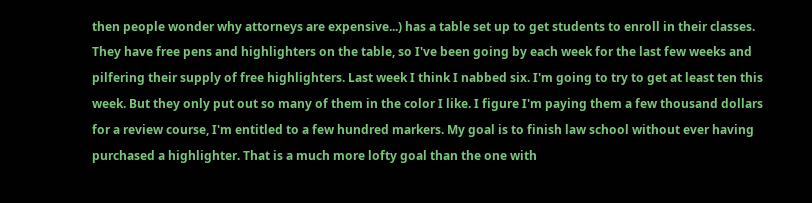then people wonder why attorneys are expensive...) has a table set up to get students to enroll in their classes. They have free pens and highlighters on the table, so I've been going by each week for the last few weeks and pilfering their supply of free highlighters. Last week I think I nabbed six. I'm going to try to get at least ten this week. But they only put out so many of them in the color I like. I figure I'm paying them a few thousand dollars for a review course, I'm entitled to a few hundred markers. My goal is to finish law school without ever having purchased a highlighter. That is a much more lofty goal than the one with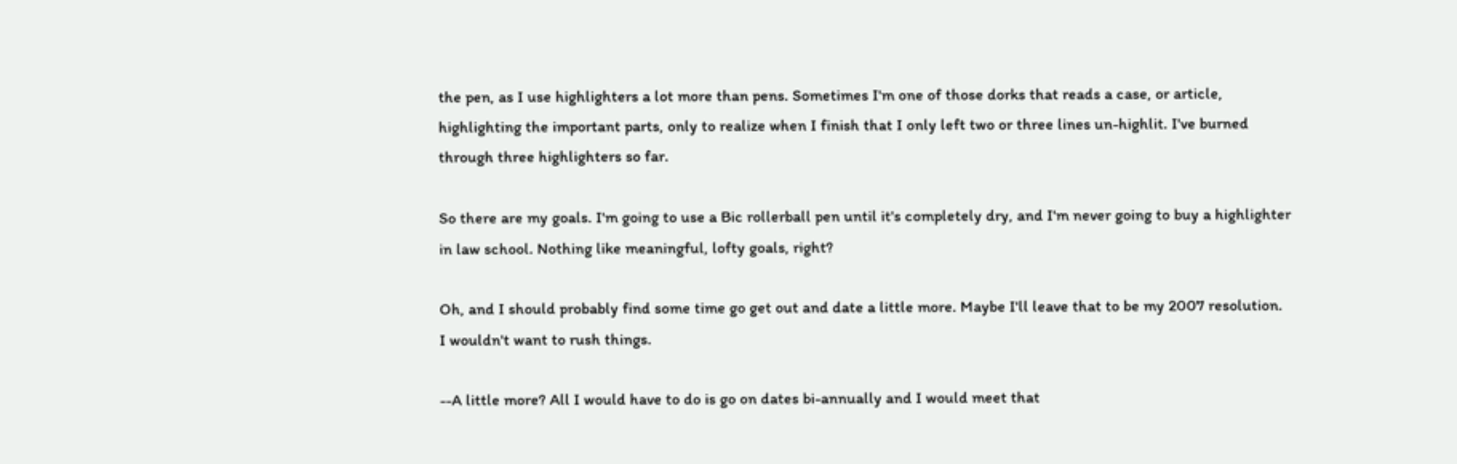the pen, as I use highlighters a lot more than pens. Sometimes I'm one of those dorks that reads a case, or article, highlighting the important parts, only to realize when I finish that I only left two or three lines un-highlit. I've burned through three highlighters so far.

So there are my goals. I'm going to use a Bic rollerball pen until it's completely dry, and I'm never going to buy a highlighter in law school. Nothing like meaningful, lofty goals, right?

Oh, and I should probably find some time go get out and date a little more. Maybe I'll leave that to be my 2007 resolution. I wouldn't want to rush things.

--A little more? All I would have to do is go on dates bi-annually and I would meet that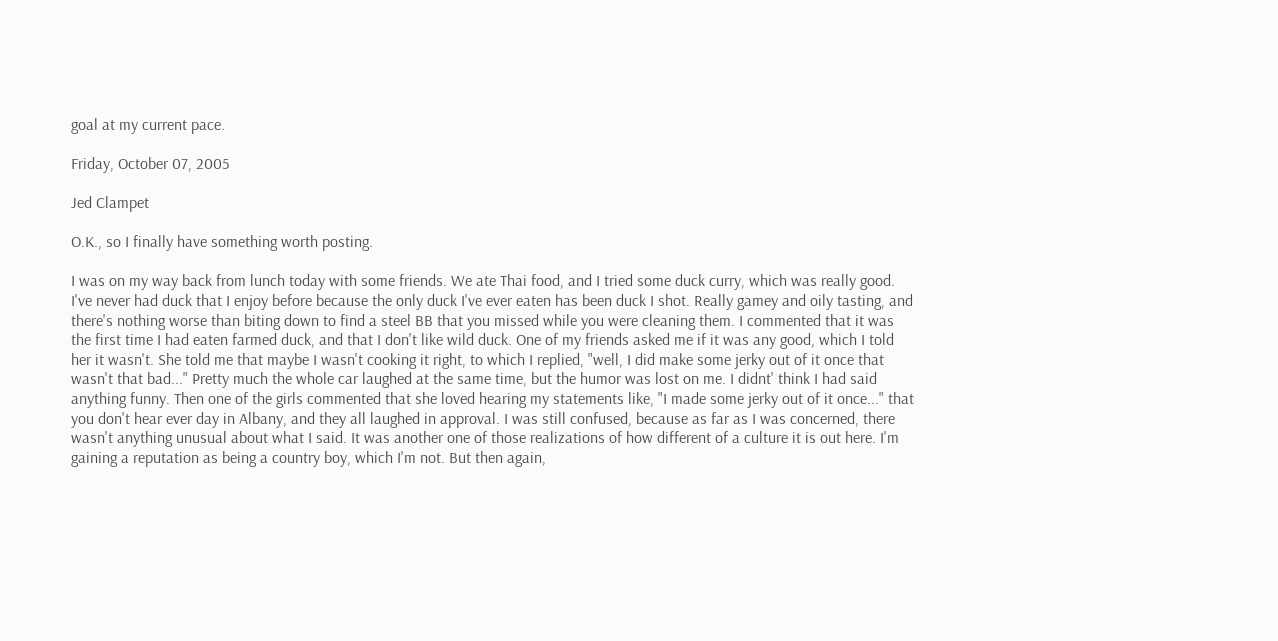goal at my current pace.

Friday, October 07, 2005

Jed Clampet

O.K., so I finally have something worth posting.

I was on my way back from lunch today with some friends. We ate Thai food, and I tried some duck curry, which was really good. I've never had duck that I enjoy before because the only duck I've ever eaten has been duck I shot. Really gamey and oily tasting, and there's nothing worse than biting down to find a steel BB that you missed while you were cleaning them. I commented that it was the first time I had eaten farmed duck, and that I don't like wild duck. One of my friends asked me if it was any good, which I told her it wasn't. She told me that maybe I wasn't cooking it right, to which I replied, "well, I did make some jerky out of it once that wasn't that bad..." Pretty much the whole car laughed at the same time, but the humor was lost on me. I didnt' think I had said anything funny. Then one of the girls commented that she loved hearing my statements like, "I made some jerky out of it once..." that you don't hear ever day in Albany, and they all laughed in approval. I was still confused, because as far as I was concerned, there wasn't anything unusual about what I said. It was another one of those realizations of how different of a culture it is out here. I'm gaining a reputation as being a country boy, which I'm not. But then again,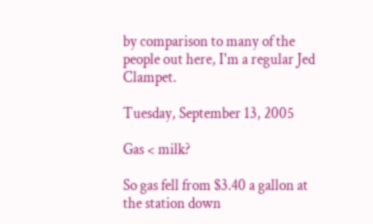by comparison to many of the people out here, I'm a regular Jed Clampet.

Tuesday, September 13, 2005

Gas < milk?

So gas fell from $3.40 a gallon at the station down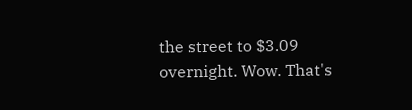the street to $3.09 overnight. Wow. That's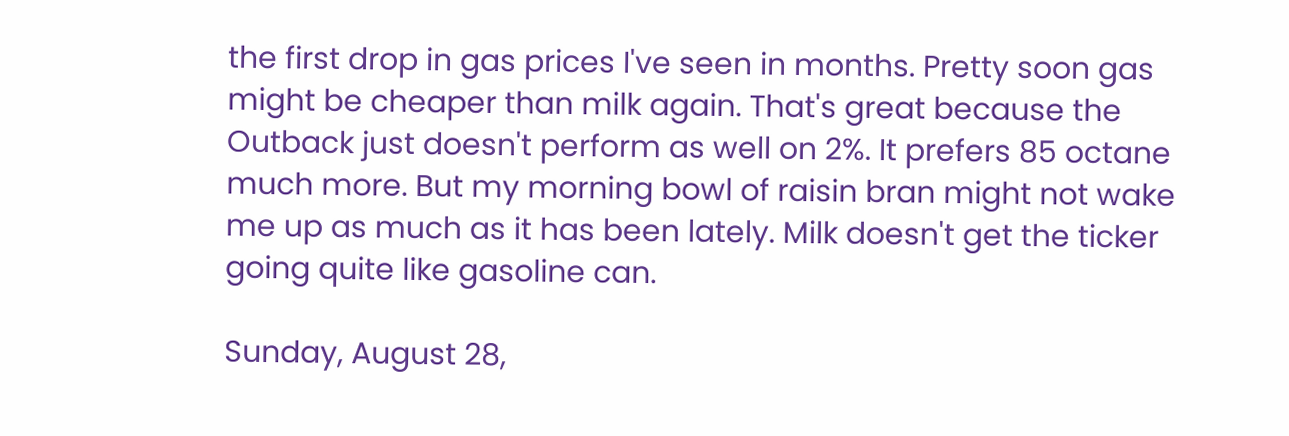the first drop in gas prices I've seen in months. Pretty soon gas might be cheaper than milk again. That's great because the Outback just doesn't perform as well on 2%. It prefers 85 octane much more. But my morning bowl of raisin bran might not wake me up as much as it has been lately. Milk doesn't get the ticker going quite like gasoline can.

Sunday, August 28,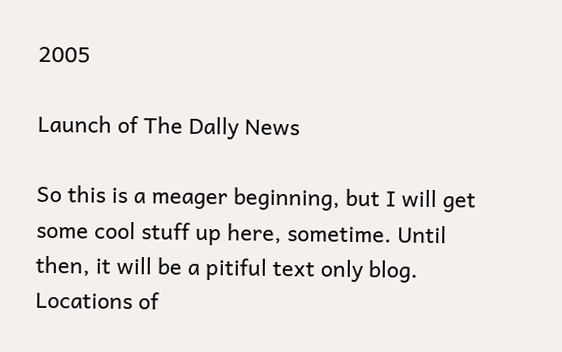2005

Launch of The Dally News

So this is a meager beginning, but I will get some cool stuff up here, sometime. Until then, it will be a pitiful text only blog.
Locations of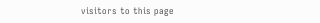visitors to this page